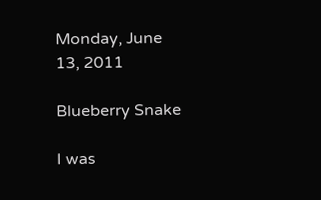Monday, June 13, 2011

Blueberry Snake

I was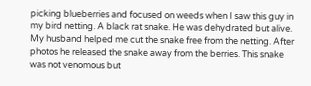picking blueberries and focused on weeds when I saw this guy in my bird netting. A black rat snake. He was dehydrated but alive. My husband helped me cut the snake free from the netting. After photos he released the snake away from the berries. This snake was not venomous but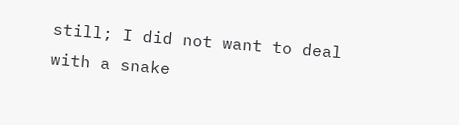still; I did not want to deal with a snake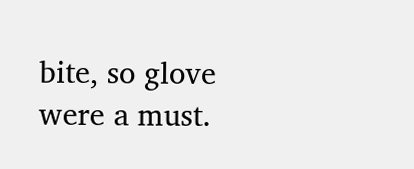bite, so glove were a must.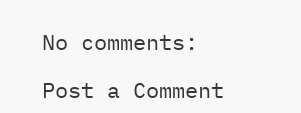No comments:

Post a Comment